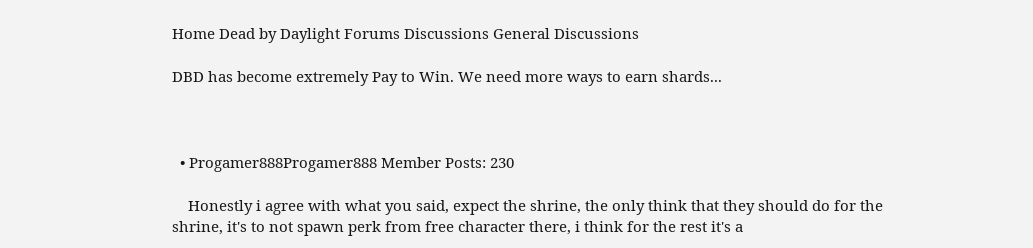Home Dead by Daylight Forums Discussions General Discussions

DBD has become extremely Pay to Win. We need more ways to earn shards...



  • Progamer888Progamer888 Member Posts: 230

    Honestly i agree with what you said, expect the shrine, the only think that they should do for the shrine, it's to not spawn perk from free character there, i think for the rest it's a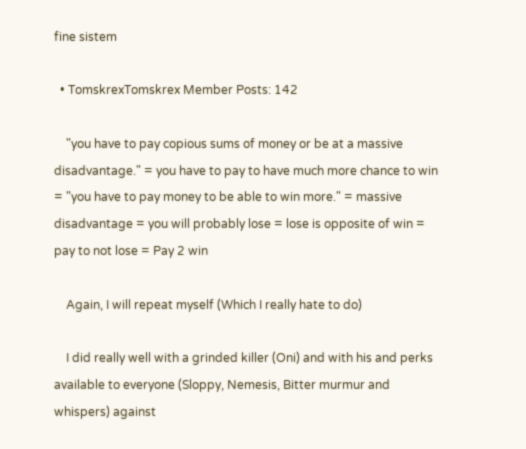fine sistem

  • TomskrexTomskrex Member Posts: 142

    "you have to pay copious sums of money or be at a massive disadvantage." = you have to pay to have much more chance to win = "you have to pay money to be able to win more." = massive disadvantage = you will probably lose = lose is opposite of win = pay to not lose = Pay 2 win

    Again, I will repeat myself (Which I really hate to do)

    I did really well with a grinded killer (Oni) and with his and perks available to everyone (Sloppy, Nemesis, Bitter murmur and whispers) against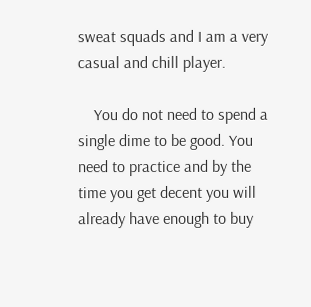sweat squads and I am a very casual and chill player.

    You do not need to spend a single dime to be good. You need to practice and by the time you get decent you will already have enough to buy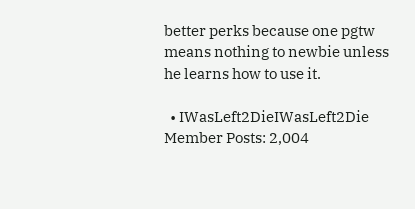better perks because one pgtw means nothing to newbie unless he learns how to use it.

  • IWasLeft2DieIWasLeft2Die Member Posts: 2,004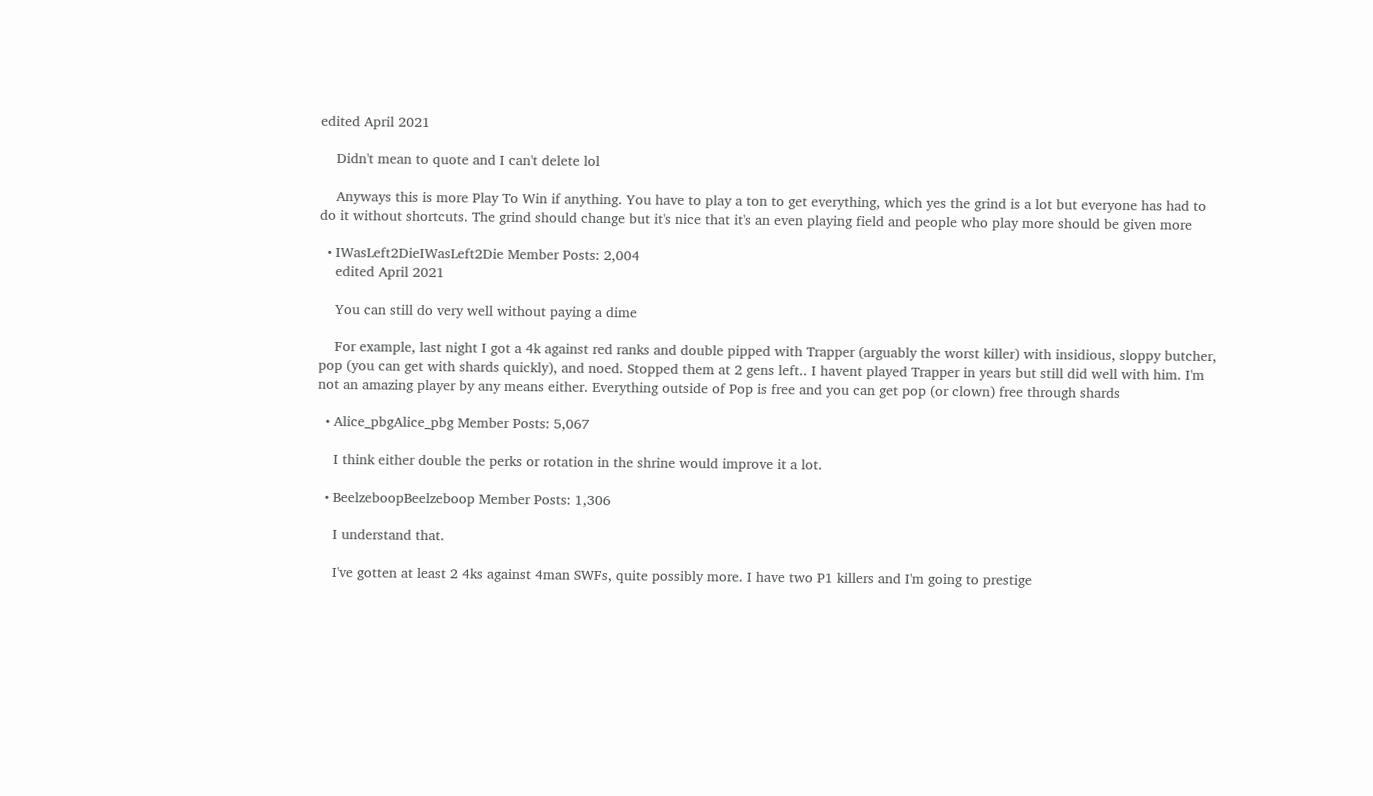edited April 2021

    Didn't mean to quote and I can't delete lol

    Anyways this is more Play To Win if anything. You have to play a ton to get everything, which yes the grind is a lot but everyone has had to do it without shortcuts. The grind should change but it's nice that it's an even playing field and people who play more should be given more

  • IWasLeft2DieIWasLeft2Die Member Posts: 2,004
    edited April 2021

    You can still do very well without paying a dime

    For example, last night I got a 4k against red ranks and double pipped with Trapper (arguably the worst killer) with insidious, sloppy butcher, pop (you can get with shards quickly), and noed. Stopped them at 2 gens left.. I havent played Trapper in years but still did well with him. I'm not an amazing player by any means either. Everything outside of Pop is free and you can get pop (or clown) free through shards

  • Alice_pbgAlice_pbg Member Posts: 5,067

    I think either double the perks or rotation in the shrine would improve it a lot.

  • BeelzeboopBeelzeboop Member Posts: 1,306

    I understand that.

    I've gotten at least 2 4ks against 4man SWFs, quite possibly more. I have two P1 killers and I'm going to prestige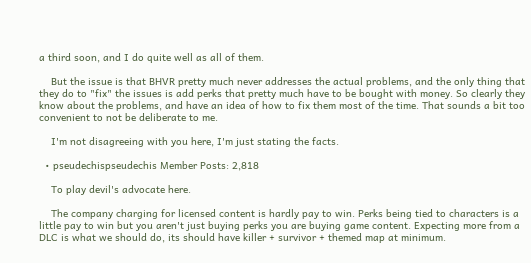a third soon, and I do quite well as all of them.

    But the issue is that BHVR pretty much never addresses the actual problems, and the only thing that they do to "fix" the issues is add perks that pretty much have to be bought with money. So clearly they know about the problems, and have an idea of how to fix them most of the time. That sounds a bit too convenient to not be deliberate to me.

    I'm not disagreeing with you here, I'm just stating the facts.

  • pseudechispseudechis Member Posts: 2,818

    To play devil's advocate here.

    The company charging for licensed content is hardly pay to win. Perks being tied to characters is a little pay to win but you aren't just buying perks you are buying game content. Expecting more from a DLC is what we should do, its should have killer + survivor + themed map at minimum.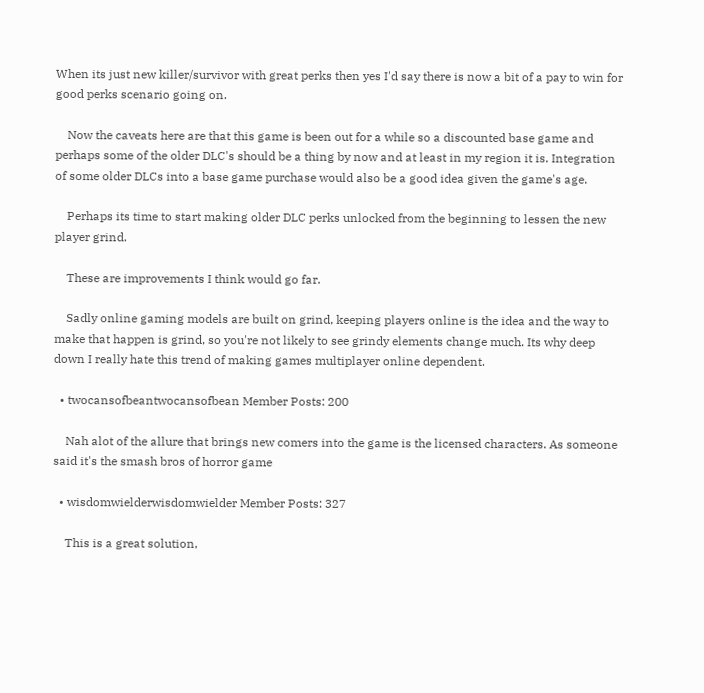When its just new killer/survivor with great perks then yes I'd say there is now a bit of a pay to win for good perks scenario going on.

    Now the caveats here are that this game is been out for a while so a discounted base game and perhaps some of the older DLC's should be a thing by now and at least in my region it is. Integration of some older DLCs into a base game purchase would also be a good idea given the game's age.

    Perhaps its time to start making older DLC perks unlocked from the beginning to lessen the new player grind.

    These are improvements I think would go far.

    Sadly online gaming models are built on grind, keeping players online is the idea and the way to make that happen is grind, so you're not likely to see grindy elements change much. Its why deep down I really hate this trend of making games multiplayer online dependent.

  • twocansofbeantwocansofbean Member Posts: 200

    Nah alot of the allure that brings new comers into the game is the licensed characters. As someone said it's the smash bros of horror game

  • wisdomwielderwisdomwielder Member Posts: 327

    This is a great solution,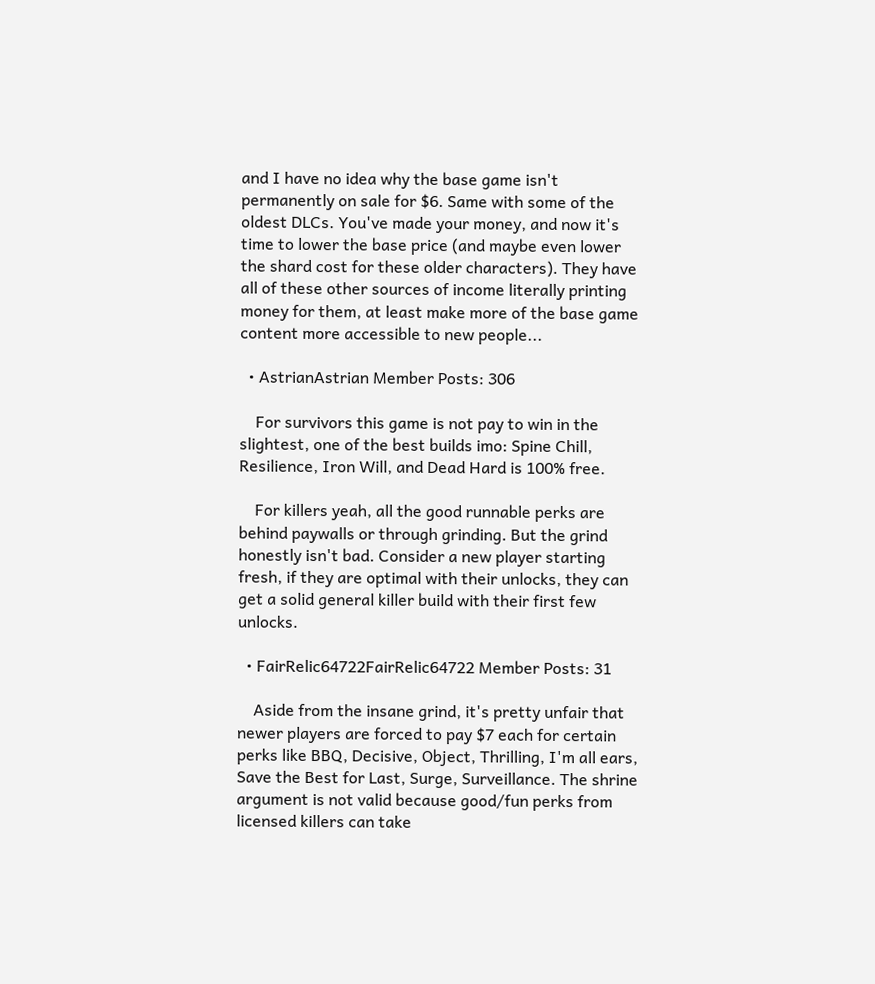and I have no idea why the base game isn't permanently on sale for $6. Same with some of the oldest DLCs. You've made your money, and now it's time to lower the base price (and maybe even lower the shard cost for these older characters). They have all of these other sources of income literally printing money for them, at least make more of the base game content more accessible to new people...

  • AstrianAstrian Member Posts: 306

    For survivors this game is not pay to win in the slightest, one of the best builds imo: Spine Chill, Resilience, Iron Will, and Dead Hard is 100% free.

    For killers yeah, all the good runnable perks are behind paywalls or through grinding. But the grind honestly isn't bad. Consider a new player starting fresh, if they are optimal with their unlocks, they can get a solid general killer build with their first few unlocks.

  • FairRelic64722FairRelic64722 Member Posts: 31

    Aside from the insane grind, it's pretty unfair that newer players are forced to pay $7 each for certain perks like BBQ, Decisive, Object, Thrilling, I'm all ears, Save the Best for Last, Surge, Surveillance. The shrine argument is not valid because good/fun perks from licensed killers can take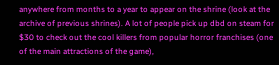anywhere from months to a year to appear on the shrine (look at the archive of previous shrines). A lot of people pick up dbd on steam for $30 to check out the cool killers from popular horror franchises (one of the main attractions of the game),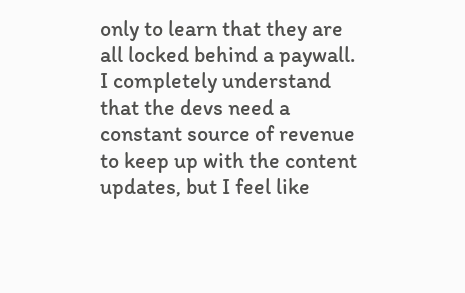only to learn that they are all locked behind a paywall. I completely understand that the devs need a constant source of revenue to keep up with the content updates, but I feel like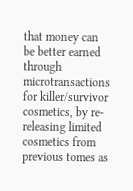that money can be better earned through microtransactions for killer/survivor cosmetics, by re-releasing limited cosmetics from previous tomes as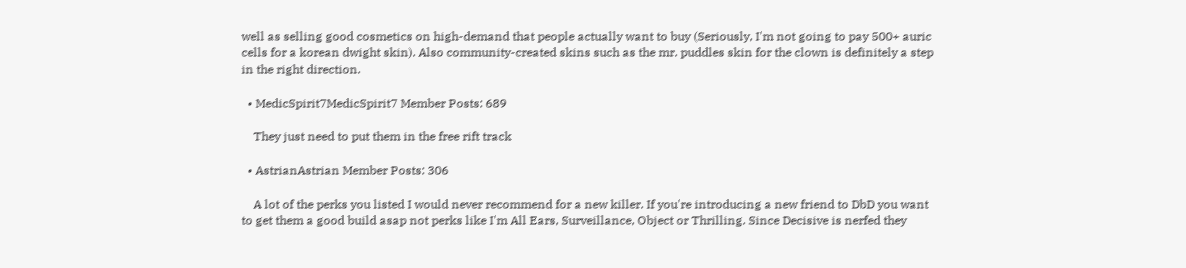well as selling good cosmetics on high-demand that people actually want to buy (Seriously, I'm not going to pay 500+ auric cells for a korean dwight skin). Also community-created skins such as the mr. puddles skin for the clown is definitely a step in the right direction.

  • MedicSpirit7MedicSpirit7 Member Posts: 689

    They just need to put them in the free rift track

  • AstrianAstrian Member Posts: 306

    A lot of the perks you listed I would never recommend for a new killer. If you're introducing a new friend to DbD you want to get them a good build asap not perks like I'm All Ears, Surveillance, Object or Thrilling. Since Decisive is nerfed they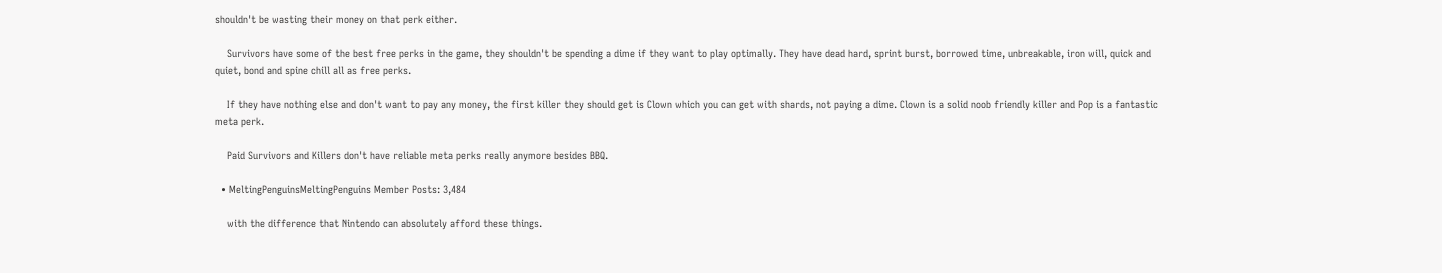shouldn't be wasting their money on that perk either.

    Survivors have some of the best free perks in the game, they shouldn't be spending a dime if they want to play optimally. They have dead hard, sprint burst, borrowed time, unbreakable, iron will, quick and quiet, bond and spine chill all as free perks.

    If they have nothing else and don't want to pay any money, the first killer they should get is Clown which you can get with shards, not paying a dime. Clown is a solid noob friendly killer and Pop is a fantastic meta perk.

    Paid Survivors and Killers don't have reliable meta perks really anymore besides BBQ.

  • MeltingPenguinsMeltingPenguins Member Posts: 3,484

    with the difference that Nintendo can absolutely afford these things.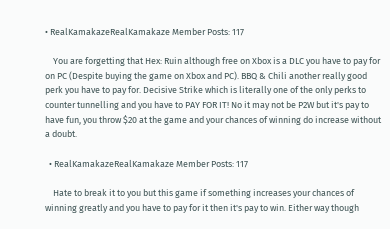• RealKamakazeRealKamakaze Member Posts: 117

    You are forgetting that Hex: Ruin although free on Xbox is a DLC you have to pay for on PC (Despite buying the game on Xbox and PC). BBQ & Chili another really good perk you have to pay for. Decisive Strike which is literally one of the only perks to counter tunnelling and you have to PAY FOR IT! No it may not be P2W but it's pay to have fun, you throw $20 at the game and your chances of winning do increase without a doubt.

  • RealKamakazeRealKamakaze Member Posts: 117

    Hate to break it to you but this game if something increases your chances of winning greatly and you have to pay for it then it's pay to win. Either way though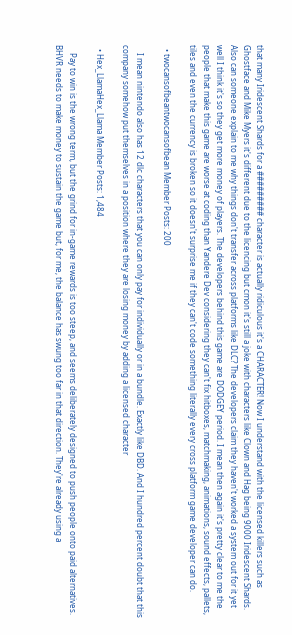that many Iridescent Shards for a ######### character is actually ridiculous it's a CHARACTER! Now I understand with the licensed killers such as Ghostface and Mike Myers it's different due to the licencing but cmon it's still a joke with characters like Clown and Hag being 9000 Iridescent Shards. Also can someone explain to me why things don't transfer across platforms like DLC? The developers claim they haven't worked a system out for it yet well I think it's so they get more money of players. The developers behind this game are DODGEY period. I mean then again it's pretty clear to me the people that make this game are worse at coding than Yandere Dev considering they can't fix hitboxes, matchmaking, animations, sound effects, pallets, tiles and even the currency is broken so it doesn't surprise me if they can't code something literally every cross platform game developer can do.

  • twocansofbeantwocansofbean Member Posts: 200

    I mean nintendo also has 12 dlc characters that you can only pay for individually or in a bundle. Exactly like DBD. And I hundred percent doubt that this company somehow put themselves in a position where they are losing money by adding a licensed character

  • Hex_LlamaHex_Llama Member Posts: 1,484

    Pay to win is the wrong term, but the grind for in-game rewards is too steep, and seems deliberately designed to push people onto paid alternatives. BHVR needs to make money to sustain the game but, for me, the balance has swung too far in that direction. They're already using a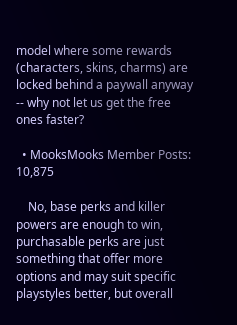model where some rewards (characters, skins, charms) are locked behind a paywall anyway -- why not let us get the free ones faster?

  • MooksMooks Member Posts: 10,875

    No, base perks and killer powers are enough to win, purchasable perks are just something that offer more options and may suit specific playstyles better, but overall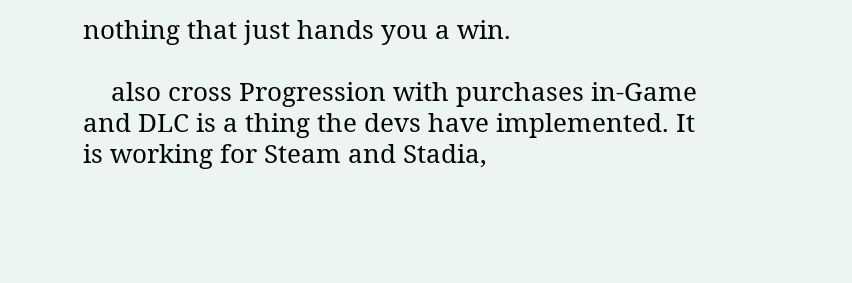nothing that just hands you a win.

    also cross Progression with purchases in-Game and DLC is a thing the devs have implemented. It is working for Steam and Stadia,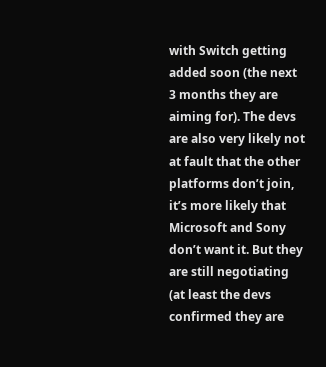with Switch getting added soon (the next 3 months they are aiming for). The devs are also very likely not at fault that the other platforms don’t join, it’s more likely that Microsoft and Sony don’t want it. But they are still negotiating (at least the devs confirmed they are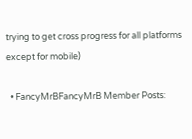trying to get cross progress for all platforms except for mobile)

  • FancyMrBFancyMrB Member Posts: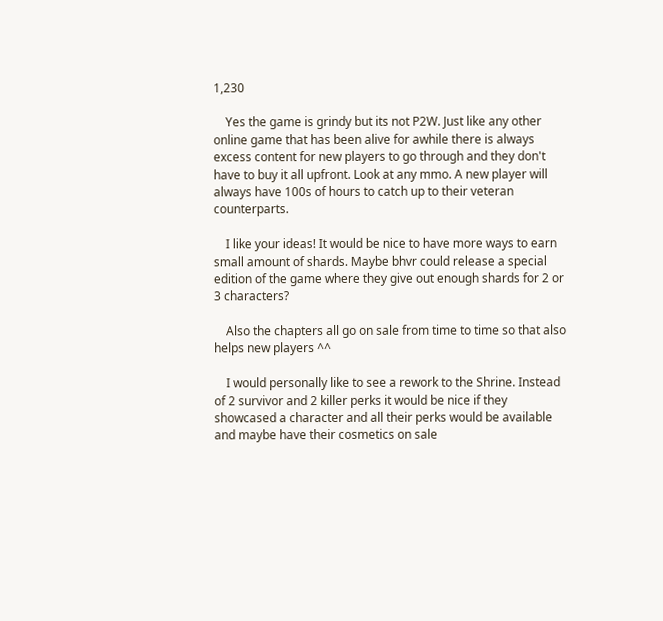1,230

    Yes the game is grindy but its not P2W. Just like any other online game that has been alive for awhile there is always excess content for new players to go through and they don't have to buy it all upfront. Look at any mmo. A new player will always have 100s of hours to catch up to their veteran counterparts.

    I like your ideas! It would be nice to have more ways to earn small amount of shards. Maybe bhvr could release a special edition of the game where they give out enough shards for 2 or 3 characters?

    Also the chapters all go on sale from time to time so that also helps new players ^^

    I would personally like to see a rework to the Shrine. Instead of 2 survivor and 2 killer perks it would be nice if they showcased a character and all their perks would be available and maybe have their cosmetics on sale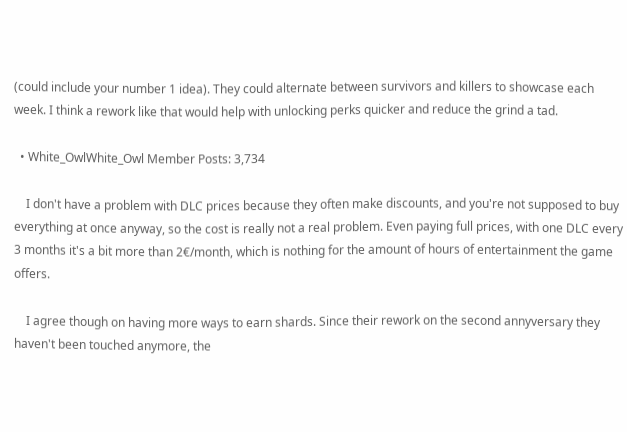(could include your number 1 idea). They could alternate between survivors and killers to showcase each week. I think a rework like that would help with unlocking perks quicker and reduce the grind a tad.

  • White_OwlWhite_Owl Member Posts: 3,734

    I don't have a problem with DLC prices because they often make discounts, and you're not supposed to buy everything at once anyway, so the cost is really not a real problem. Even paying full prices, with one DLC every 3 months it's a bit more than 2€/month, which is nothing for the amount of hours of entertainment the game offers.

    I agree though on having more ways to earn shards. Since their rework on the second annyversary they haven't been touched anymore, the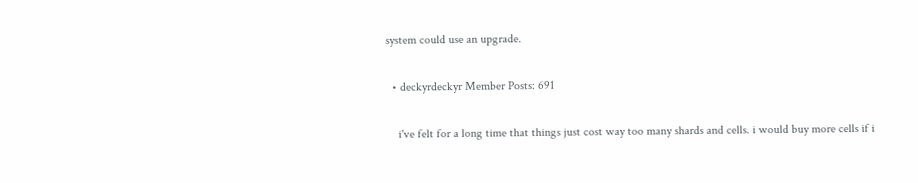system could use an upgrade.

  • deckyrdeckyr Member Posts: 691

    i've felt for a long time that things just cost way too many shards and cells. i would buy more cells if i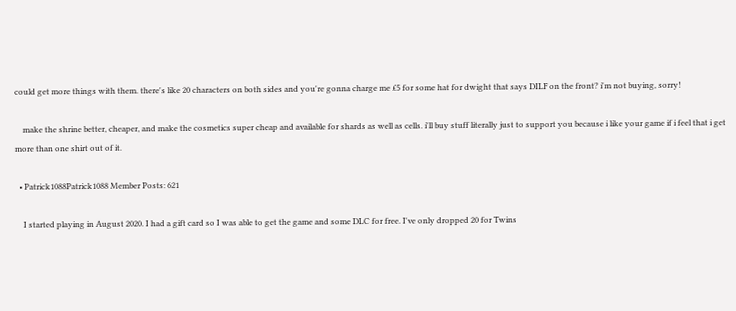could get more things with them. there's like 20 characters on both sides and you're gonna charge me £5 for some hat for dwight that says DILF on the front? i'm not buying, sorry!

    make the shrine better, cheaper, and make the cosmetics super cheap and available for shards as well as cells. i'll buy stuff literally just to support you because i like your game if i feel that i get more than one shirt out of it.

  • Patrick1088Patrick1088 Member Posts: 621

    I started playing in August 2020. I had a gift card so I was able to get the game and some DLC for free. I've only dropped 20 for Twins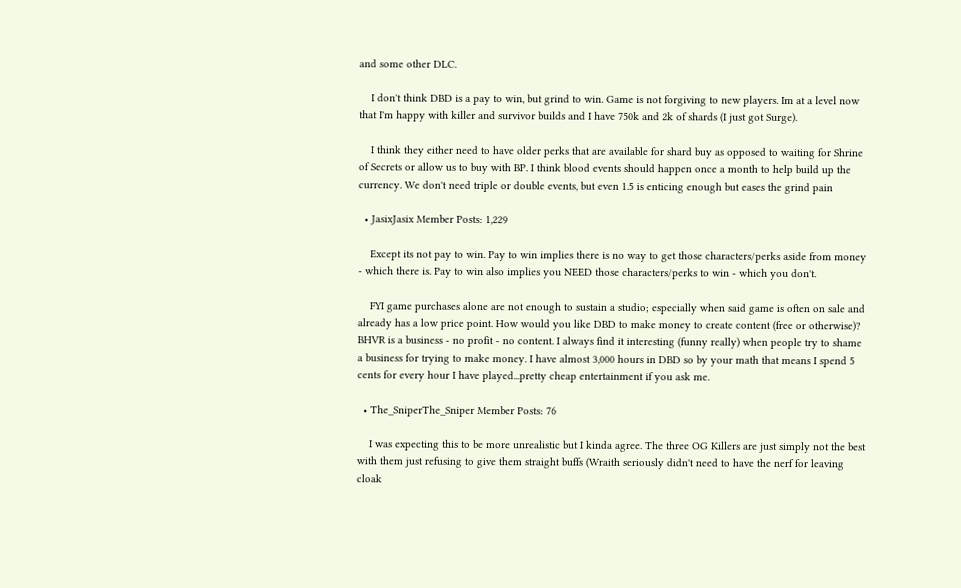and some other DLC.

    I don't think DBD is a pay to win, but grind to win. Game is not forgiving to new players. Im at a level now that I'm happy with killer and survivor builds and I have 750k and 2k of shards (I just got Surge).

    I think they either need to have older perks that are available for shard buy as opposed to waiting for Shrine of Secrets or allow us to buy with BP. I think blood events should happen once a month to help build up the currency. We don't need triple or double events, but even 1.5 is enticing enough but eases the grind pain

  • JasixJasix Member Posts: 1,229

    Except its not pay to win. Pay to win implies there is no way to get those characters/perks aside from money - which there is. Pay to win also implies you NEED those characters/perks to win - which you don't.

    FYI game purchases alone are not enough to sustain a studio; especially when said game is often on sale and already has a low price point. How would you like DBD to make money to create content (free or otherwise)? BHVR is a business - no profit - no content. I always find it interesting (funny really) when people try to shame a business for trying to make money. I have almost 3,000 hours in DBD so by your math that means I spend 5 cents for every hour I have played...pretty cheap entertainment if you ask me.

  • The_SniperThe_Sniper Member Posts: 76

    I was expecting this to be more unrealistic but I kinda agree. The three OG Killers are just simply not the best with them just refusing to give them straight buffs (Wraith seriously didn't need to have the nerf for leaving cloak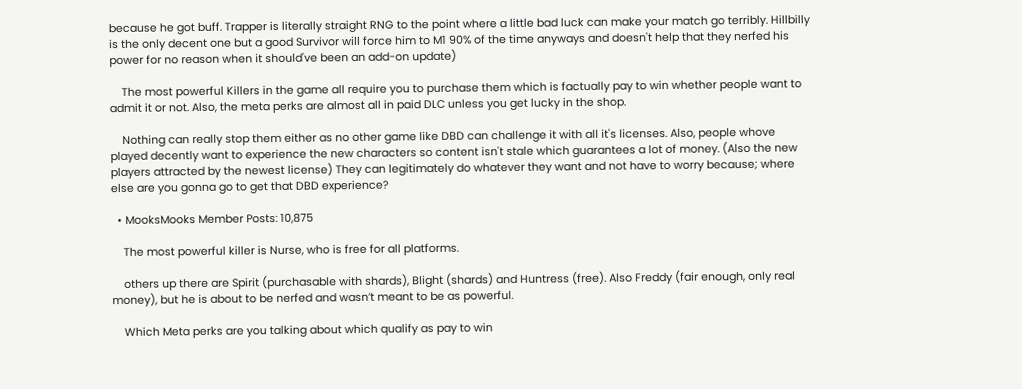because he got buff. Trapper is literally straight RNG to the point where a little bad luck can make your match go terribly. Hillbilly is the only decent one but a good Survivor will force him to M1 90% of the time anyways and doesn't help that they nerfed his power for no reason when it should've been an add-on update)

    The most powerful Killers in the game all require you to purchase them which is factually pay to win whether people want to admit it or not. Also, the meta perks are almost all in paid DLC unless you get lucky in the shop.

    Nothing can really stop them either as no other game like DBD can challenge it with all it's licenses. Also, people whove played decently want to experience the new characters so content isn't stale which guarantees a lot of money. (Also the new players attracted by the newest license) They can legitimately do whatever they want and not have to worry because; where else are you gonna go to get that DBD experience?

  • MooksMooks Member Posts: 10,875

    The most powerful killer is Nurse, who is free for all platforms.

    others up there are Spirit (purchasable with shards), Blight (shards) and Huntress (free). Also Freddy (fair enough, only real money), but he is about to be nerfed and wasn’t meant to be as powerful.

    Which Meta perks are you talking about which qualify as pay to win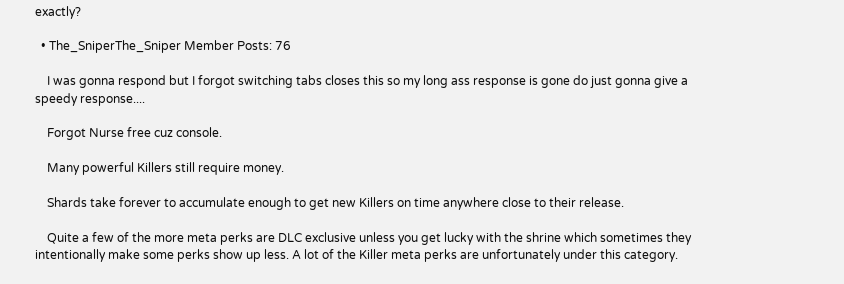exactly?

  • The_SniperThe_Sniper Member Posts: 76

    I was gonna respond but I forgot switching tabs closes this so my long ass response is gone do just gonna give a speedy response....

    Forgot Nurse free cuz console.

    Many powerful Killers still require money.

    Shards take forever to accumulate enough to get new Killers on time anywhere close to their release.

    Quite a few of the more meta perks are DLC exclusive unless you get lucky with the shrine which sometimes they intentionally make some perks show up less. A lot of the Killer meta perks are unfortunately under this category.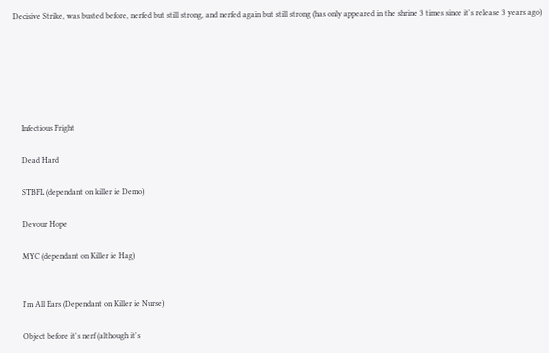Decisive Strike, was busted before, nerfed but still strong, and nerfed again but still strong (has only appeared in the shrine 3 times since it's release 3 years ago)






    Infectious Fright

    Dead Hard

    STBFL (dependant on killer ie Demo)

    Devour Hope

    MYC (dependant on Killer ie Hag)


    I'm All Ears (Dependant on Killer ie Nurse)

    Object before it's nerf (although it's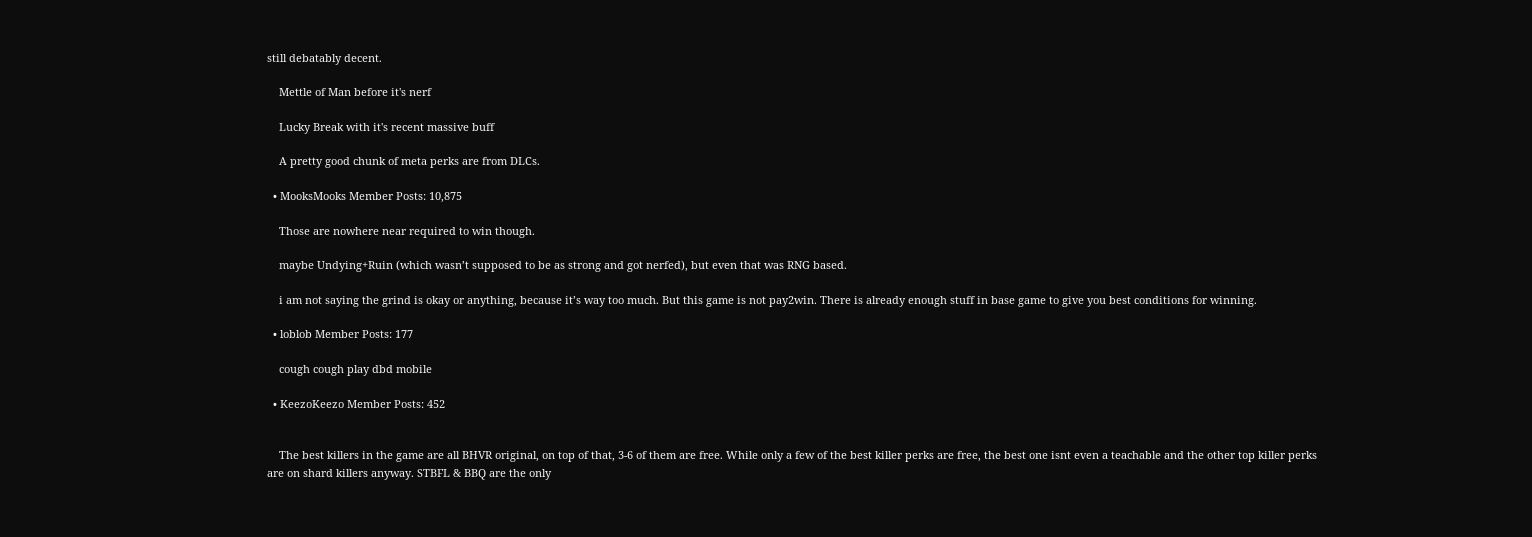still debatably decent.

    Mettle of Man before it's nerf

    Lucky Break with it's recent massive buff

    A pretty good chunk of meta perks are from DLCs.

  • MooksMooks Member Posts: 10,875

    Those are nowhere near required to win though.

    maybe Undying+Ruin (which wasn’t supposed to be as strong and got nerfed), but even that was RNG based.

    i am not saying the grind is okay or anything, because it’s way too much. But this game is not pay2win. There is already enough stuff in base game to give you best conditions for winning.

  • loblob Member Posts: 177

    cough cough play dbd mobile

  • KeezoKeezo Member Posts: 452


    The best killers in the game are all BHVR original, on top of that, 3-6 of them are free. While only a few of the best killer perks are free, the best one isnt even a teachable and the other top killer perks are on shard killers anyway. STBFL & BBQ are the only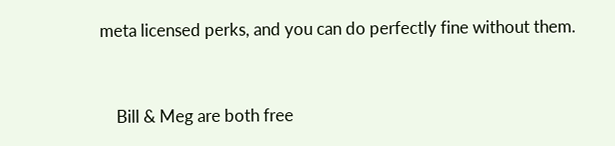meta licensed perks, and you can do perfectly fine without them.


    Bill & Meg are both free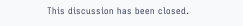This discussion has been closed.